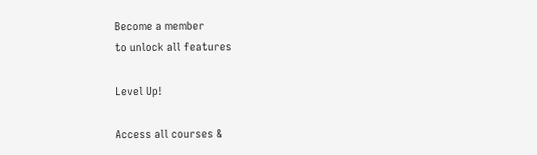Become a member
to unlock all features

Level Up!

Access all courses &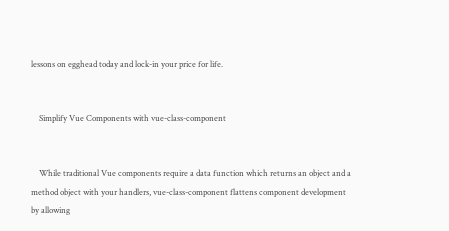lessons on egghead today and lock-in your price for life.


    Simplify Vue Components with vue-class-component


    While traditional Vue components require a data function which returns an object and a method object with your handlers, vue-class-component flattens component development by allowing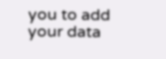you to add your data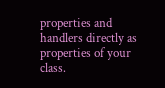properties and handlers directly as properties of your class.